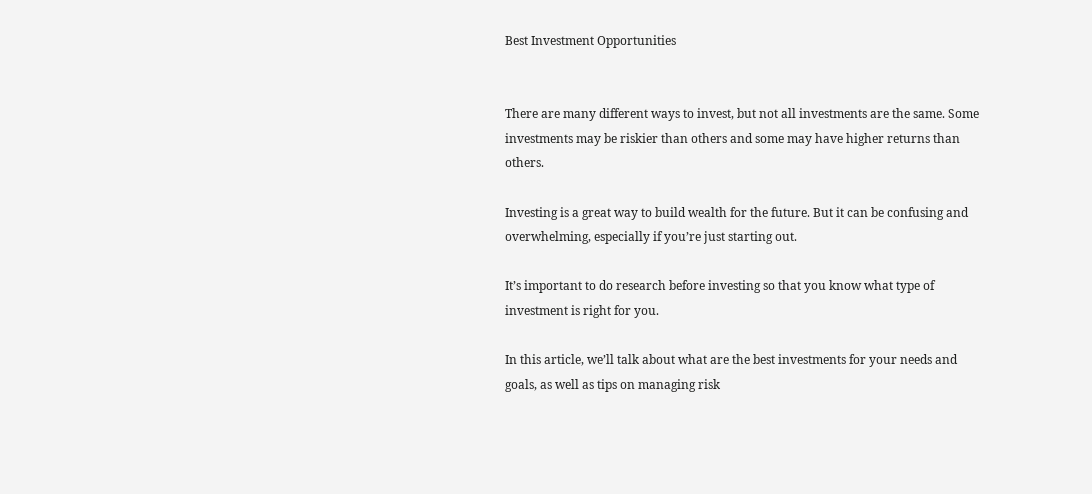Best Investment Opportunities


There are many different ways to invest, but not all investments are the same. Some investments may be riskier than others and some may have higher returns than others.

Investing is a great way to build wealth for the future. But it can be confusing and overwhelming, especially if you’re just starting out.

It’s important to do research before investing so that you know what type of investment is right for you.

In this article, we’ll talk about what are the best investments for your needs and goals, as well as tips on managing risk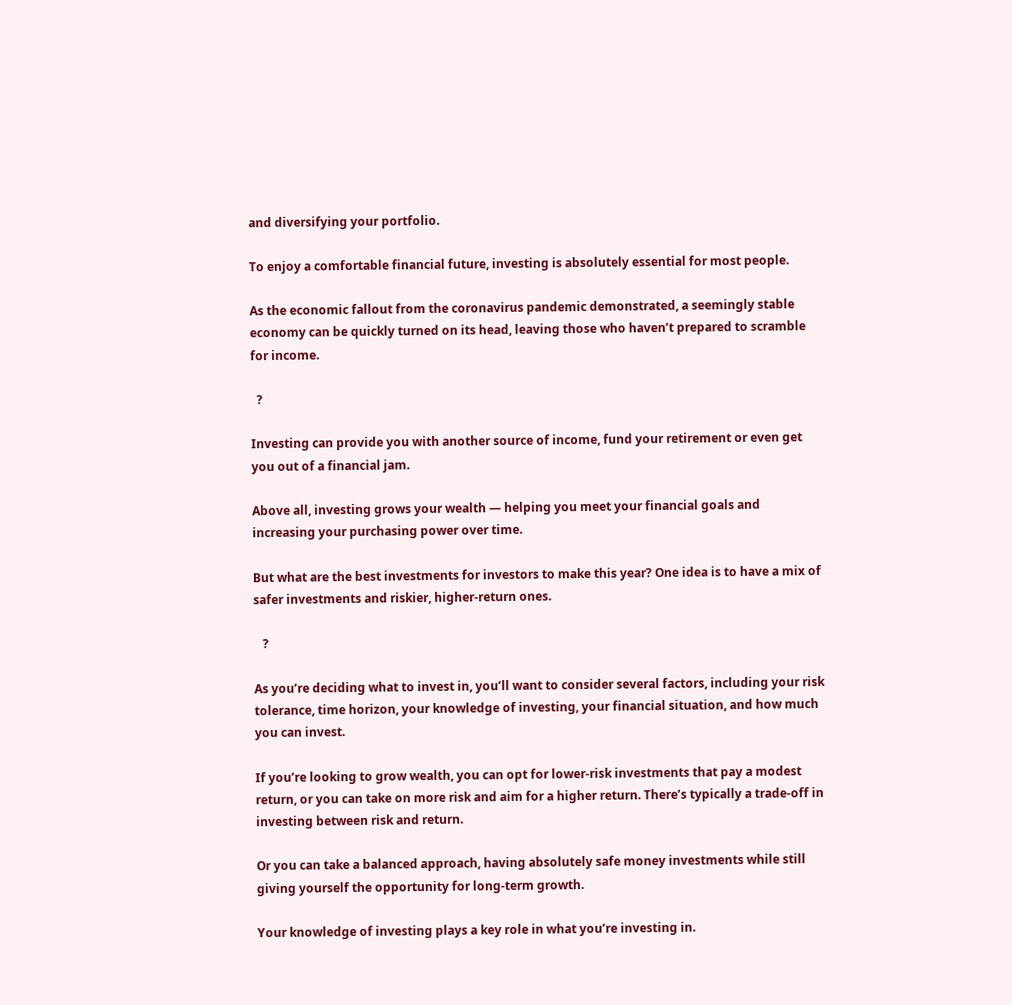and diversifying your portfolio.

To enjoy a comfortable financial future, investing is absolutely essential for most people.

As the economic fallout from the coronavirus pandemic demonstrated, a seemingly stable economy can be quickly turned on its head, leaving those who haven’t prepared to scramble for income.

  ?

Investing can provide you with another source of income, fund your retirement or even get you out of a financial jam.

Above all, investing grows your wealth — helping you meet your financial goals and increasing your purchasing power over time.

But what are the best investments for investors to make this year? One idea is to have a mix of safer investments and riskier, higher-return ones.

   ?

As you’re deciding what to invest in, you’ll want to consider several factors, including your risk tolerance, time horizon, your knowledge of investing, your financial situation, and how much you can invest.

If you’re looking to grow wealth, you can opt for lower-risk investments that pay a modest return, or you can take on more risk and aim for a higher return. There’s typically a trade-off in investing between risk and return.

Or you can take a balanced approach, having absolutely safe money investments while still giving yourself the opportunity for long-term growth.

Your knowledge of investing plays a key role in what you’re investing in.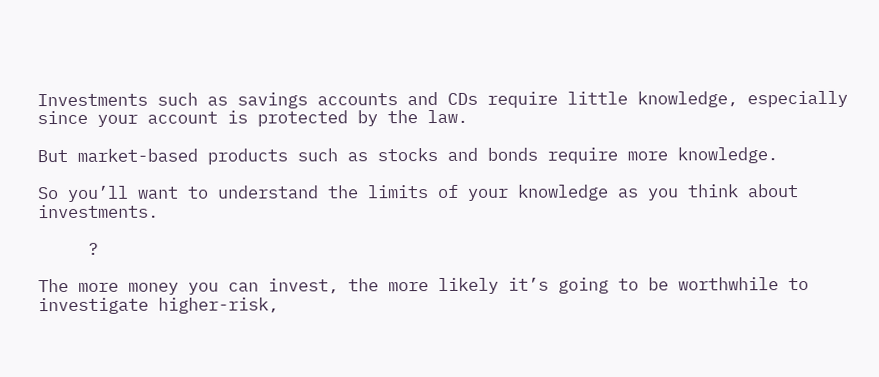Investments such as savings accounts and CDs require little knowledge, especially since your account is protected by the law.

But market-based products such as stocks and bonds require more knowledge.

So you’ll want to understand the limits of your knowledge as you think about investments.

     ?

The more money you can invest, the more likely it’s going to be worthwhile to investigate higher-risk,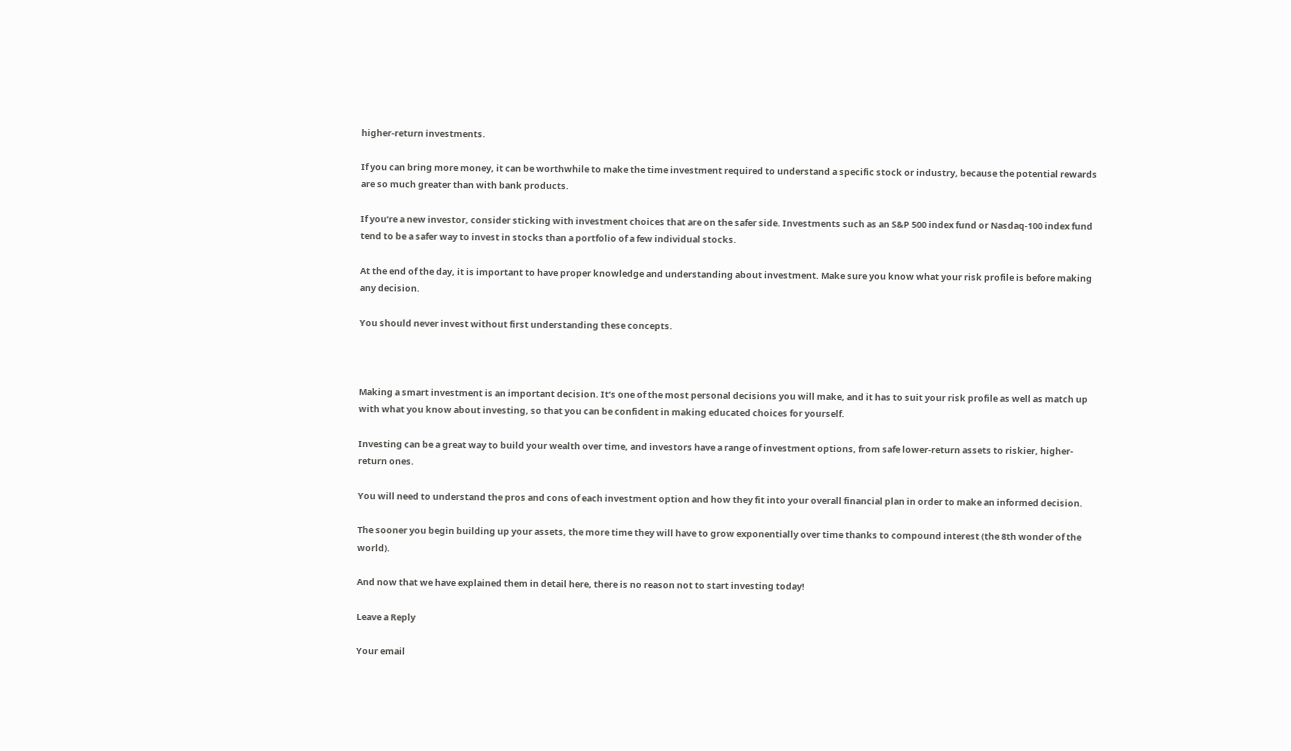higher-return investments.

If you can bring more money, it can be worthwhile to make the time investment required to understand a specific stock or industry, because the potential rewards are so much greater than with bank products.

If you’re a new investor, consider sticking with investment choices that are on the safer side. Investments such as an S&P 500 index fund or Nasdaq-100 index fund tend to be a safer way to invest in stocks than a portfolio of a few individual stocks.

At the end of the day, it is important to have proper knowledge and understanding about investment. Make sure you know what your risk profile is before making any decision.

You should never invest without first understanding these concepts.



Making a smart investment is an important decision. It’s one of the most personal decisions you will make, and it has to suit your risk profile as well as match up with what you know about investing, so that you can be confident in making educated choices for yourself.

Investing can be a great way to build your wealth over time, and investors have a range of investment options, from safe lower-return assets to riskier, higher-return ones.

You will need to understand the pros and cons of each investment option and how they fit into your overall financial plan in order to make an informed decision.

The sooner you begin building up your assets, the more time they will have to grow exponentially over time thanks to compound interest (the 8th wonder of the world).

And now that we have explained them in detail here, there is no reason not to start investing today!

Leave a Reply

Your email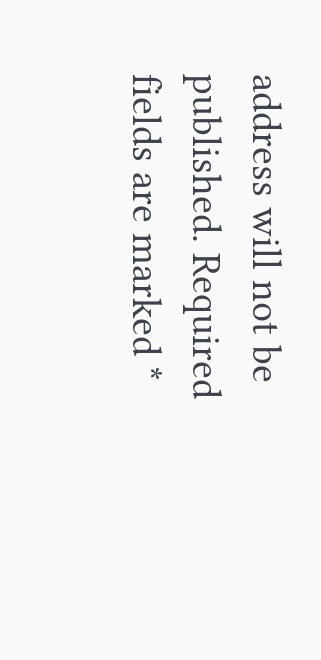address will not be published. Required fields are marked *